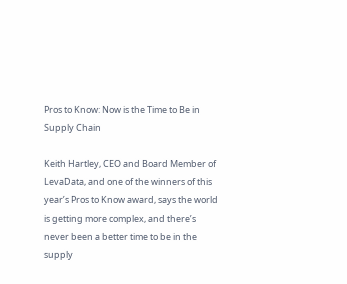Pros to Know: Now is the Time to Be in Supply Chain

Keith Hartley, CEO and Board Member of LevaData, and one of the winners of this year’s Pros to Know award, says the world is getting more complex, and there’s never been a better time to be in the supply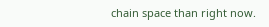chain space than right now.